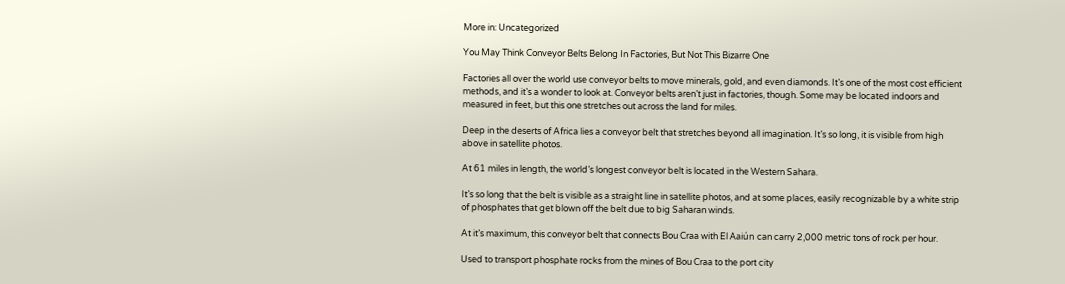More in: Uncategorized

You May Think Conveyor Belts Belong In Factories, But Not This Bizarre One

Factories all over the world use conveyor belts to move minerals, gold, and even diamonds. It’s one of the most cost efficient methods, and it’s a wonder to look at. Conveyor belts aren’t just in factories, though. Some may be located indoors and measured in feet, but this one stretches out across the land for miles.

Deep in the deserts of Africa lies a conveyor belt that stretches beyond all imagination. It’s so long, it is visible from high above in satellite photos.

At 61 miles in length, the world’s longest conveyor belt is located in the Western Sahara.

It’s so long that the belt is visible as a straight line in satellite photos, and at some places, easily recognizable by a white strip of phosphates that get blown off the belt due to big Saharan winds.

At it’s maximum, this conveyor belt that connects Bou Craa with El Aaiún can carry 2,000 metric tons of rock per hour.

Used to transport phosphate rocks from the mines of Bou Craa to the port city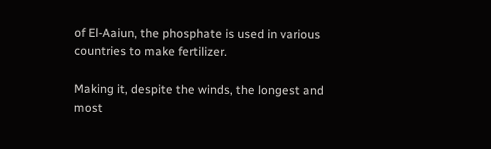of El-Aaiun, the phosphate is used in various countries to make fertilizer.

Making it, despite the winds, the longest and most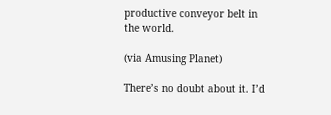productive conveyor belt in the world.

(via Amusing Planet)

There’s no doubt about it. I’d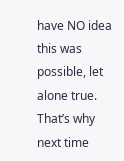have NO idea this was possible, let alone true. That’s why next time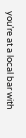you’re at a local bar with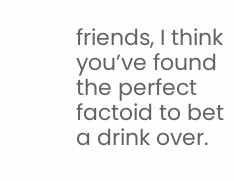friends, I think you’ve found the perfect factoid to bet a drink over.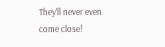They’ll never even come close!